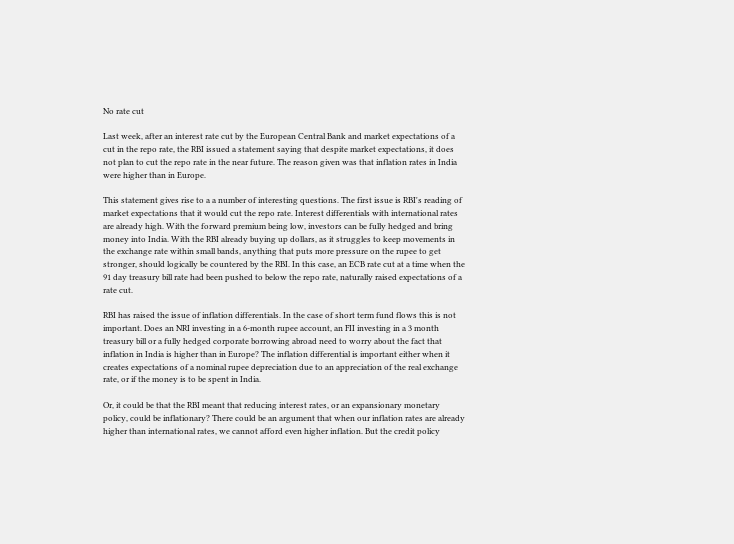No rate cut

Last week, after an interest rate cut by the European Central Bank and market expectations of a cut in the repo rate, the RBI issued a statement saying that despite market expectations, it does not plan to cut the repo rate in the near future. The reason given was that inflation rates in India were higher than in Europe.

This statement gives rise to a a number of interesting questions. The first issue is RBI's reading of market expectations that it would cut the repo rate. Interest differentials with international rates are already high. With the forward premium being low, investors can be fully hedged and bring money into India. With the RBI already buying up dollars, as it struggles to keep movements in the exchange rate within small bands, anything that puts more pressure on the rupee to get stronger, should logically be countered by the RBI. In this case, an ECB rate cut at a time when the 91 day treasury bill rate had been pushed to below the repo rate, naturally raised expectations of a rate cut.

RBI has raised the issue of inflation differentials. In the case of short term fund flows this is not important. Does an NRI investing in a 6-month rupee account, an FII investing in a 3 month treasury bill or a fully hedged corporate borrowing abroad need to worry about the fact that inflation in India is higher than in Europe? The inflation differential is important either when it creates expectations of a nominal rupee depreciation due to an appreciation of the real exchange rate, or if the money is to be spent in India.

Or, it could be that the RBI meant that reducing interest rates, or an expansionary monetary policy, could be inflationary? There could be an argument that when our inflation rates are already higher than international rates, we cannot afford even higher inflation. But the credit policy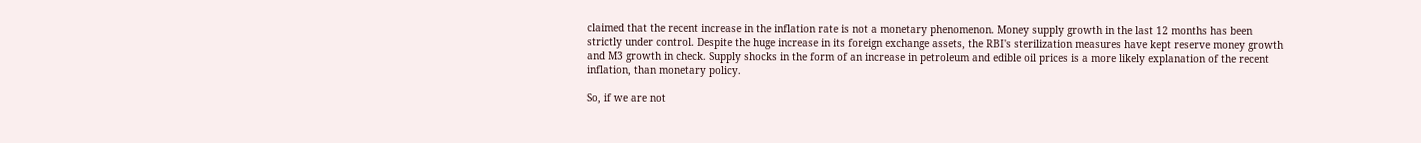claimed that the recent increase in the inflation rate is not a monetary phenomenon. Money supply growth in the last 12 months has been strictly under control. Despite the huge increase in its foreign exchange assets, the RBI's sterilization measures have kept reserve money growth and M3 growth in check. Supply shocks in the form of an increase in petroleum and edible oil prices is a more likely explanation of the recent inflation, than monetary policy.

So, if we are not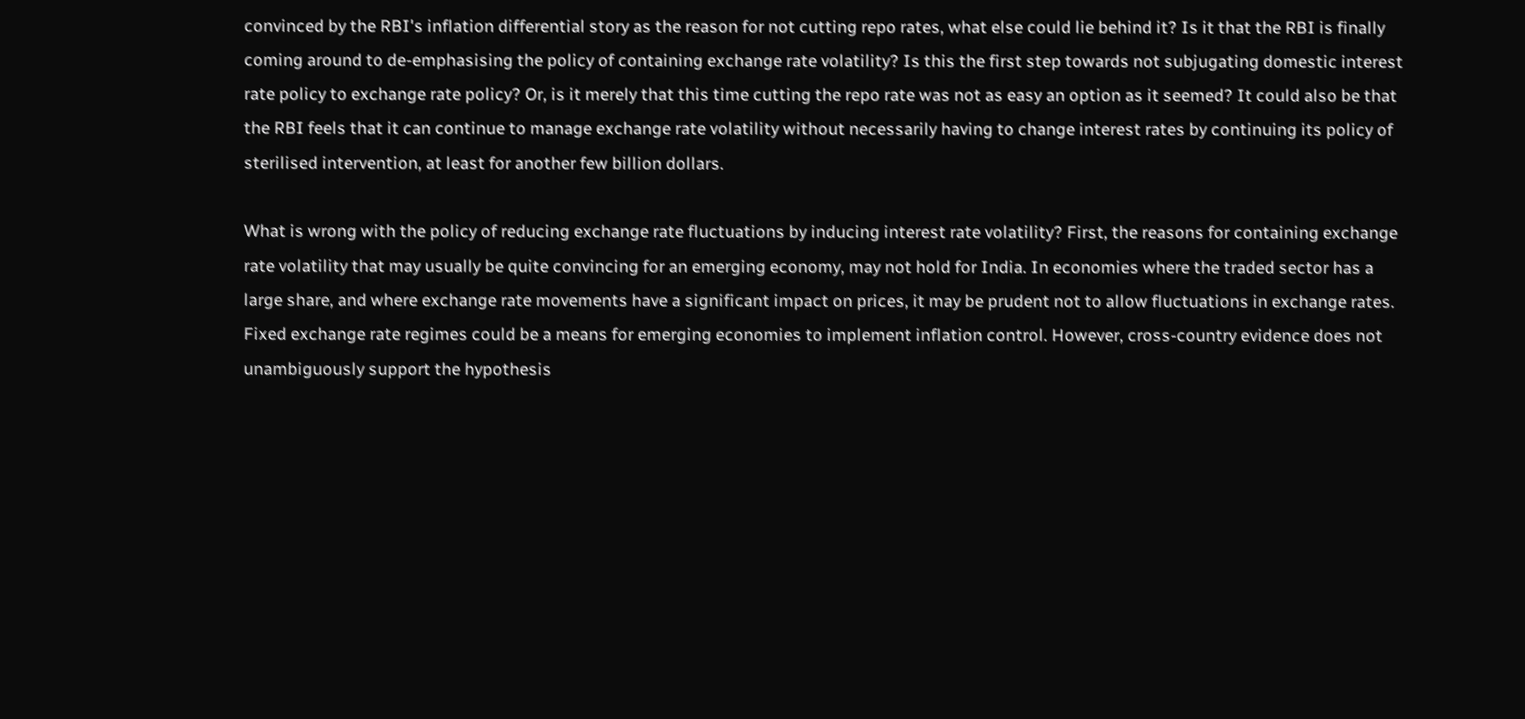convinced by the RBI's inflation differential story as the reason for not cutting repo rates, what else could lie behind it? Is it that the RBI is finally coming around to de-emphasising the policy of containing exchange rate volatility? Is this the first step towards not subjugating domestic interest rate policy to exchange rate policy? Or, is it merely that this time cutting the repo rate was not as easy an option as it seemed? It could also be that the RBI feels that it can continue to manage exchange rate volatility without necessarily having to change interest rates by continuing its policy of sterilised intervention, at least for another few billion dollars.

What is wrong with the policy of reducing exchange rate fluctuations by inducing interest rate volatility? First, the reasons for containing exchange rate volatility that may usually be quite convincing for an emerging economy, may not hold for India. In economies where the traded sector has a large share, and where exchange rate movements have a significant impact on prices, it may be prudent not to allow fluctuations in exchange rates. Fixed exchange rate regimes could be a means for emerging economies to implement inflation control. However, cross-country evidence does not unambiguously support the hypothesis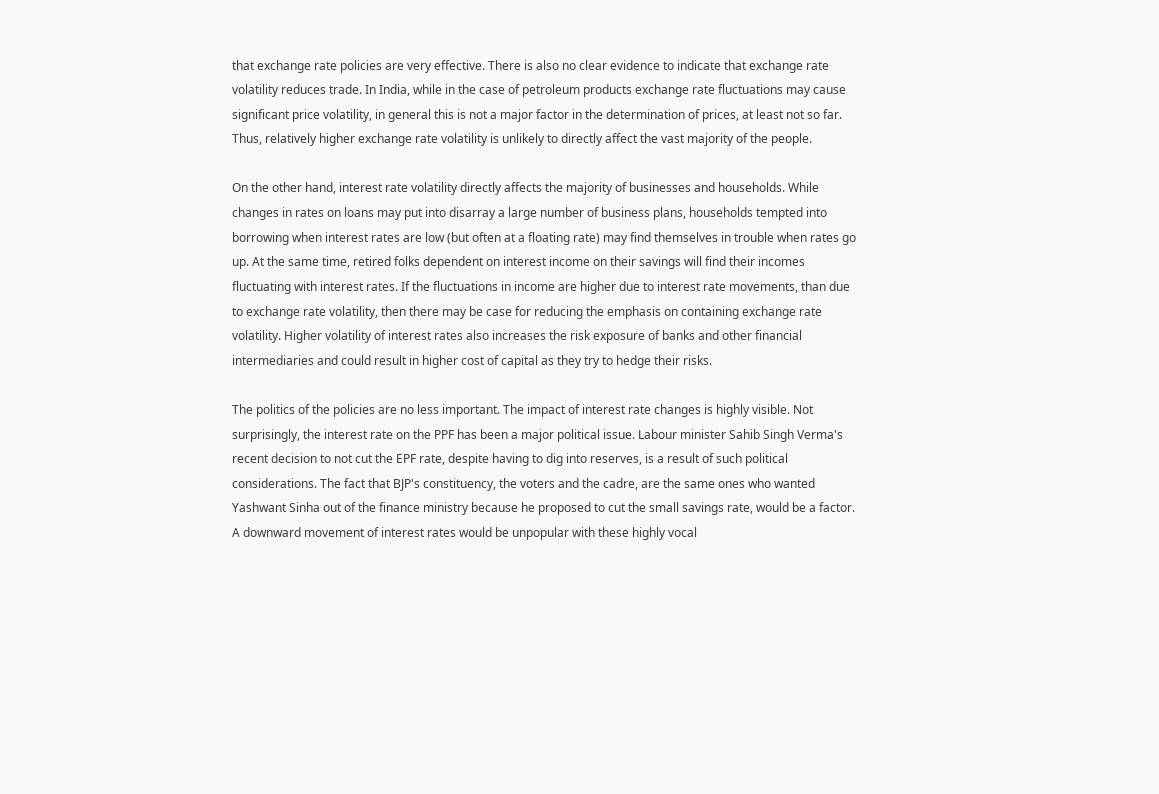that exchange rate policies are very effective. There is also no clear evidence to indicate that exchange rate volatility reduces trade. In India, while in the case of petroleum products exchange rate fluctuations may cause significant price volatility, in general this is not a major factor in the determination of prices, at least not so far. Thus, relatively higher exchange rate volatility is unlikely to directly affect the vast majority of the people.

On the other hand, interest rate volatility directly affects the majority of businesses and households. While changes in rates on loans may put into disarray a large number of business plans, households tempted into borrowing when interest rates are low (but often at a floating rate) may find themselves in trouble when rates go up. At the same time, retired folks dependent on interest income on their savings will find their incomes fluctuating with interest rates. If the fluctuations in income are higher due to interest rate movements, than due to exchange rate volatility, then there may be case for reducing the emphasis on containing exchange rate volatility. Higher volatility of interest rates also increases the risk exposure of banks and other financial intermediaries and could result in higher cost of capital as they try to hedge their risks.

The politics of the policies are no less important. The impact of interest rate changes is highly visible. Not surprisingly, the interest rate on the PPF has been a major political issue. Labour minister Sahib Singh Verma's recent decision to not cut the EPF rate, despite having to dig into reserves, is a result of such political considerations. The fact that BJP's constituency, the voters and the cadre, are the same ones who wanted Yashwant Sinha out of the finance ministry because he proposed to cut the small savings rate, would be a factor. A downward movement of interest rates would be unpopular with these highly vocal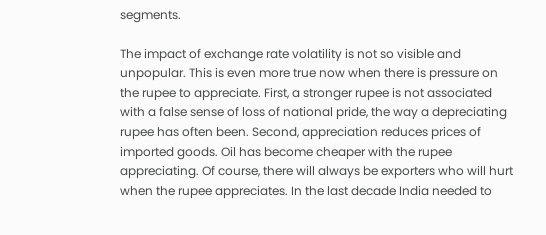segments.

The impact of exchange rate volatility is not so visible and unpopular. This is even more true now when there is pressure on the rupee to appreciate. First, a stronger rupee is not associated with a false sense of loss of national pride, the way a depreciating rupee has often been. Second, appreciation reduces prices of imported goods. Oil has become cheaper with the rupee appreciating. Of course, there will always be exporters who will hurt when the rupee appreciates. In the last decade India needed to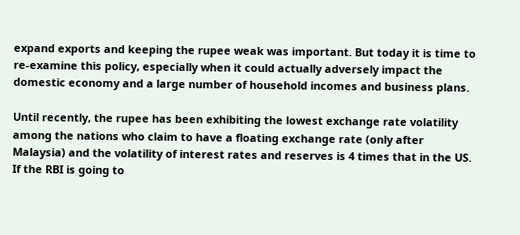expand exports and keeping the rupee weak was important. But today it is time to re-examine this policy, especially when it could actually adversely impact the domestic economy and a large number of household incomes and business plans.

Until recently, the rupee has been exhibiting the lowest exchange rate volatility among the nations who claim to have a floating exchange rate (only after Malaysia) and the volatility of interest rates and reserves is 4 times that in the US. If the RBI is going to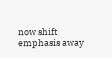now shift emphasis away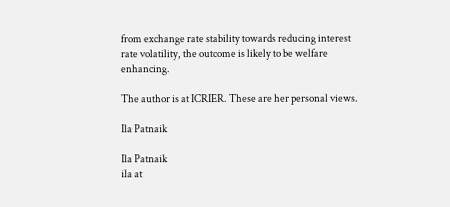from exchange rate stability towards reducing interest rate volatility, the outcome is likely to be welfare enhancing.

The author is at ICRIER. These are her personal views.

Ila Patnaik

Ila Patnaik
ila at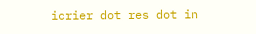icrier dot res dot in